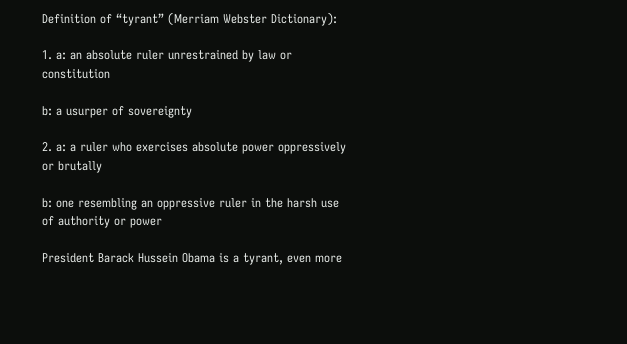Definition of “tyrant” (Merriam Webster Dictionary):

1. a: an absolute ruler unrestrained by law or constitution

b: a usurper of sovereignty

2. a: a ruler who exercises absolute power oppressively or brutally

b: one resembling an oppressive ruler in the harsh use of authority or power

President Barack Hussein Obama is a tyrant, even more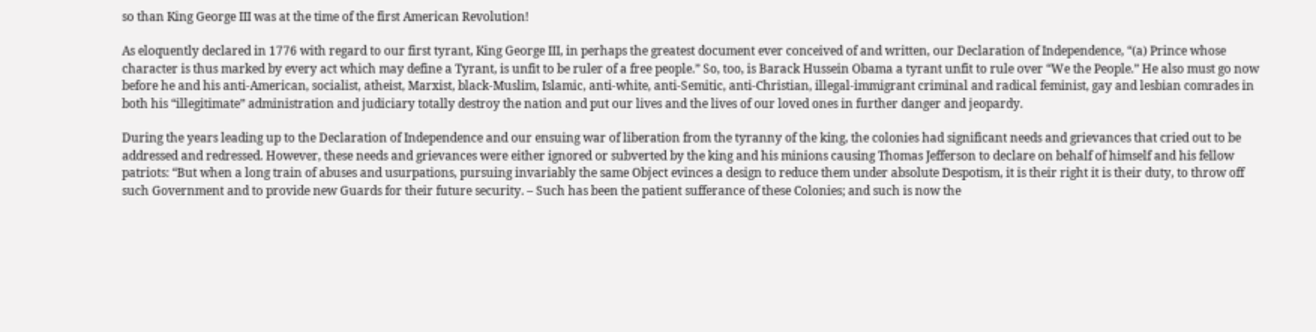so than King George III was at the time of the first American Revolution!

As eloquently declared in 1776 with regard to our first tyrant, King George III, in perhaps the greatest document ever conceived of and written, our Declaration of Independence, “(a) Prince whose character is thus marked by every act which may define a Tyrant, is unfit to be ruler of a free people.” So, too, is Barack Hussein Obama a tyrant unfit to rule over “We the People.” He also must go now before he and his anti-American, socialist, atheist, Marxist, black-Muslim, Islamic, anti-white, anti-Semitic, anti-Christian, illegal-immigrant criminal and radical feminist, gay and lesbian comrades in both his “illegitimate” administration and judiciary totally destroy the nation and put our lives and the lives of our loved ones in further danger and jeopardy.

During the years leading up to the Declaration of Independence and our ensuing war of liberation from the tyranny of the king, the colonies had significant needs and grievances that cried out to be addressed and redressed. However, these needs and grievances were either ignored or subverted by the king and his minions causing Thomas Jefferson to declare on behalf of himself and his fellow patriots: “But when a long train of abuses and usurpations, pursuing invariably the same Object evinces a design to reduce them under absolute Despotism, it is their right it is their duty, to throw off such Government and to provide new Guards for their future security. – Such has been the patient sufferance of these Colonies; and such is now the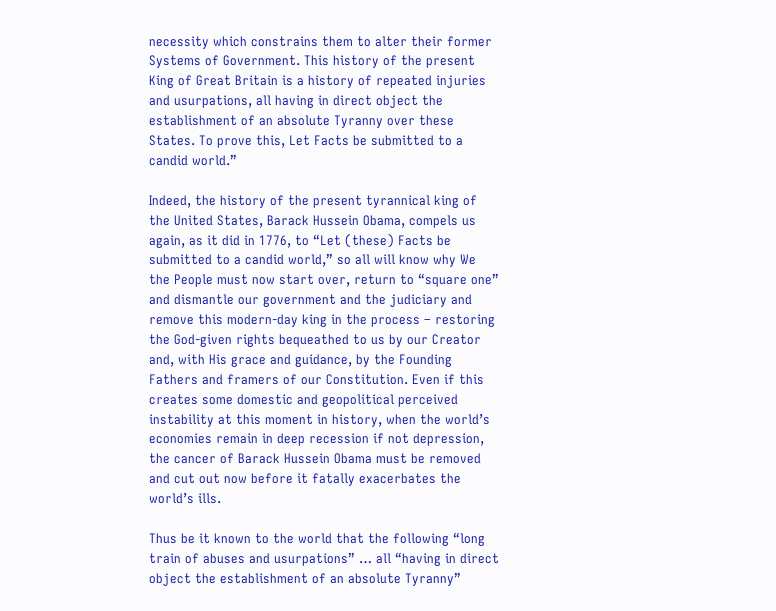necessity which constrains them to alter their former Systems of Government. This history of the present King of Great Britain is a history of repeated injuries and usurpations, all having in direct object the establishment of an absolute Tyranny over these States. To prove this, Let Facts be submitted to a candid world.”

Indeed, the history of the present tyrannical king of the United States, Barack Hussein Obama, compels us again, as it did in 1776, to “Let (these) Facts be submitted to a candid world,” so all will know why We the People must now start over, return to “square one” and dismantle our government and the judiciary and remove this modern-day king in the process – restoring the God-given rights bequeathed to us by our Creator and, with His grace and guidance, by the Founding Fathers and framers of our Constitution. Even if this creates some domestic and geopolitical perceived instability at this moment in history, when the world’s economies remain in deep recession if not depression, the cancer of Barack Hussein Obama must be removed and cut out now before it fatally exacerbates the world’s ills.

Thus be it known to the world that the following “long train of abuses and usurpations” … all “having in direct object the establishment of an absolute Tyranny”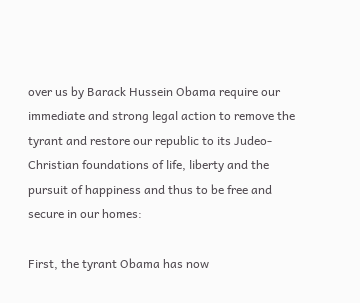over us by Barack Hussein Obama require our immediate and strong legal action to remove the tyrant and restore our republic to its Judeo-Christian foundations of life, liberty and the pursuit of happiness and thus to be free and secure in our homes:

First, the tyrant Obama has now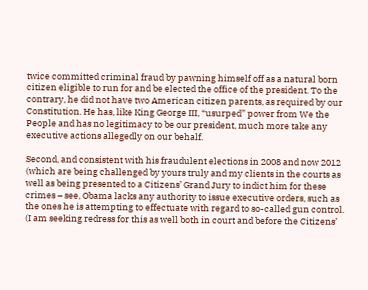twice committed criminal fraud by pawning himself off as a natural born citizen eligible to run for and be elected the office of the president. To the contrary, he did not have two American citizen parents, as required by our Constitution. He has, like King George III, “usurped” power from We the People and has no legitimacy to be our president, much more take any executive actions allegedly on our behalf.

Second, and consistent with his fraudulent elections in 2008 and now 2012 (which are being challenged by yours truly and my clients in the courts as well as being presented to a Citizens’ Grand Jury to indict him for these crimes – see, Obama lacks any authority to issue executive orders, such as the ones he is attempting to effectuate with regard to so-called gun control. (I am seeking redress for this as well both in court and before the Citizens’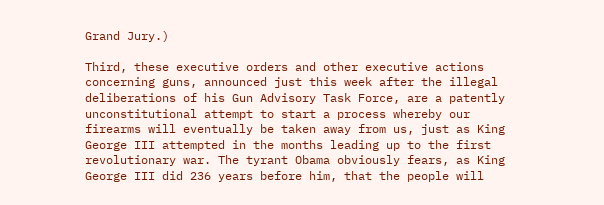Grand Jury.)

Third, these executive orders and other executive actions concerning guns, announced just this week after the illegal deliberations of his Gun Advisory Task Force, are a patently unconstitutional attempt to start a process whereby our firearms will eventually be taken away from us, just as King George III attempted in the months leading up to the first revolutionary war. The tyrant Obama obviously fears, as King George III did 236 years before him, that the people will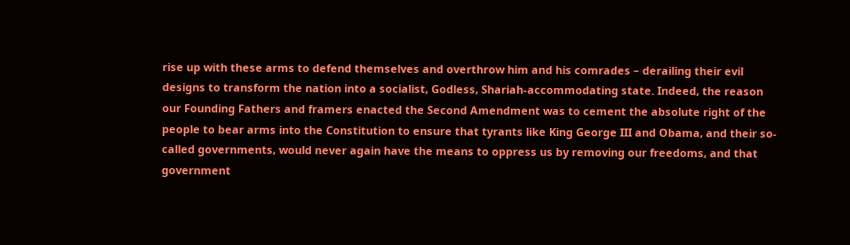rise up with these arms to defend themselves and overthrow him and his comrades – derailing their evil designs to transform the nation into a socialist, Godless, Shariah-accommodating state. Indeed, the reason our Founding Fathers and framers enacted the Second Amendment was to cement the absolute right of the people to bear arms into the Constitution to ensure that tyrants like King George III and Obama, and their so-called governments, would never again have the means to oppress us by removing our freedoms, and that government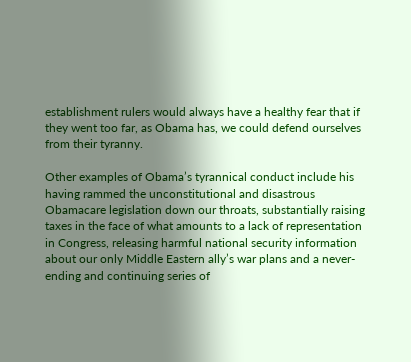establishment rulers would always have a healthy fear that if they went too far, as Obama has, we could defend ourselves from their tyranny.

Other examples of Obama’s tyrannical conduct include his having rammed the unconstitutional and disastrous Obamacare legislation down our throats, substantially raising taxes in the face of what amounts to a lack of representation in Congress, releasing harmful national security information about our only Middle Eastern ally’s war plans and a never-ending and continuing series of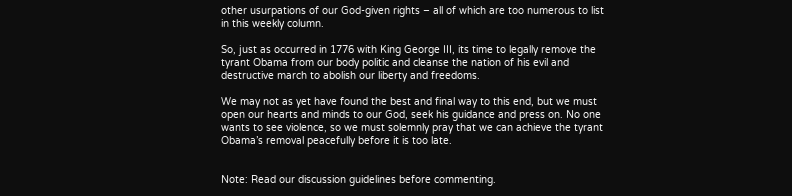other usurpations of our God-given rights – all of which are too numerous to list in this weekly column.

So, just as occurred in 1776 with King George III, its time to legally remove the tyrant Obama from our body politic and cleanse the nation of his evil and destructive march to abolish our liberty and freedoms.

We may not as yet have found the best and final way to this end, but we must open our hearts and minds to our God, seek his guidance and press on. No one wants to see violence, so we must solemnly pray that we can achieve the tyrant Obama’s removal peacefully before it is too late.


Note: Read our discussion guidelines before commenting.